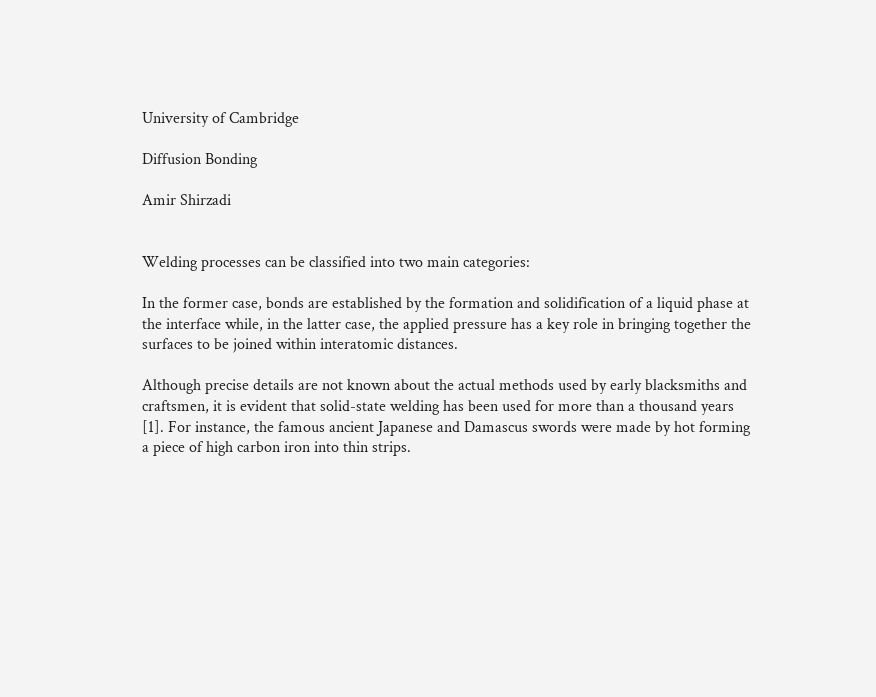University of Cambridge

Diffusion Bonding

Amir Shirzadi


Welding processes can be classified into two main categories:

In the former case, bonds are established by the formation and solidification of a liquid phase at the interface while, in the latter case, the applied pressure has a key role in bringing together the surfaces to be joined within interatomic distances.

Although precise details are not known about the actual methods used by early blacksmiths and craftsmen, it is evident that solid-state welding has been used for more than a thousand years [1]. For instance, the famous ancient Japanese and Damascus swords were made by hot forming a piece of high carbon iron into thin strips.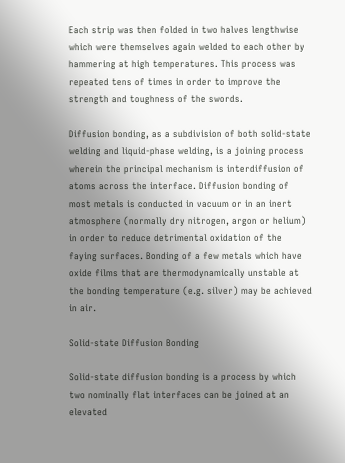Each strip was then folded in two halves lengthwise which were themselves again welded to each other by hammering at high temperatures. This process was repeated tens of times in order to improve the strength and toughness of the swords.

Diffusion bonding, as a subdivision of both solid-state welding and liquid-phase welding, is a joining process wherein the principal mechanism is interdiffusion of atoms across the interface. Diffusion bonding of most metals is conducted in vacuum or in an inert atmosphere (normally dry nitrogen, argon or helium) in order to reduce detrimental oxidation of the faying surfaces. Bonding of a few metals which have oxide films that are thermodynamically unstable at the bonding temperature (e.g. silver) may be achieved in air.

Solid-state Diffusion Bonding

Solid-state diffusion bonding is a process by which two nominally flat interfaces can be joined at an elevated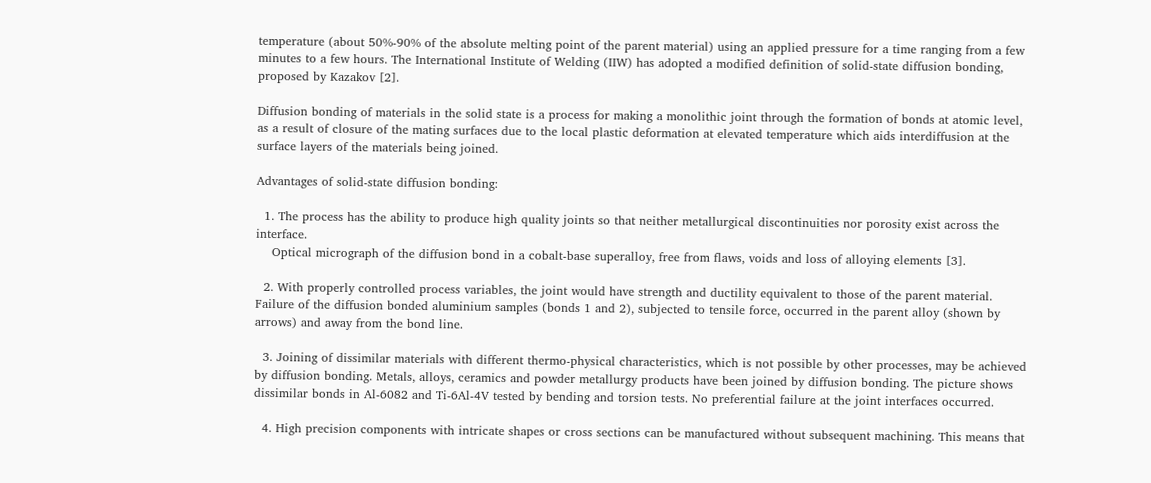temperature (about 50%-90% of the absolute melting point of the parent material) using an applied pressure for a time ranging from a few minutes to a few hours. The International Institute of Welding (IIW) has adopted a modified definition of solid-state diffusion bonding, proposed by Kazakov [2].

Diffusion bonding of materials in the solid state is a process for making a monolithic joint through the formation of bonds at atomic level, as a result of closure of the mating surfaces due to the local plastic deformation at elevated temperature which aids interdiffusion at the surface layers of the materials being joined.

Advantages of solid-state diffusion bonding:

  1. The process has the ability to produce high quality joints so that neither metallurgical discontinuities nor porosity exist across the interface.
    Optical micrograph of the diffusion bond in a cobalt-base superalloy, free from flaws, voids and loss of alloying elements [3].

  2. With properly controlled process variables, the joint would have strength and ductility equivalent to those of the parent material. Failure of the diffusion bonded aluminium samples (bonds 1 and 2), subjected to tensile force, occurred in the parent alloy (shown by arrows) and away from the bond line.

  3. Joining of dissimilar materials with different thermo-physical characteristics, which is not possible by other processes, may be achieved by diffusion bonding. Metals, alloys, ceramics and powder metallurgy products have been joined by diffusion bonding. The picture shows dissimilar bonds in Al-6082 and Ti-6Al-4V tested by bending and torsion tests. No preferential failure at the joint interfaces occurred.

  4. High precision components with intricate shapes or cross sections can be manufactured without subsequent machining. This means that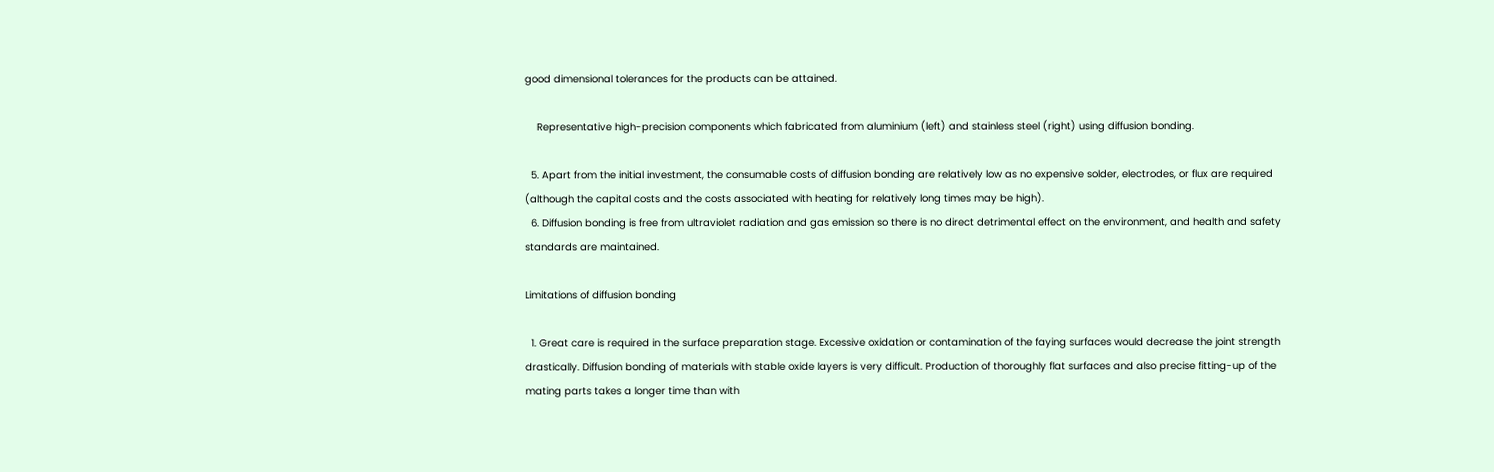good dimensional tolerances for the products can be attained.

    Representative high-precision components which fabricated from aluminium (left) and stainless steel (right) using diffusion bonding.

  5. Apart from the initial investment, the consumable costs of diffusion bonding are relatively low as no expensive solder, electrodes, or flux are required (although the capital costs and the costs associated with heating for relatively long times may be high).
  6. Diffusion bonding is free from ultraviolet radiation and gas emission so there is no direct detrimental effect on the environment, and health and safety standards are maintained.

Limitations of diffusion bonding

  1. Great care is required in the surface preparation stage. Excessive oxidation or contamination of the faying surfaces would decrease the joint strength drastically. Diffusion bonding of materials with stable oxide layers is very difficult. Production of thoroughly flat surfaces and also precise fitting-up of the mating parts takes a longer time than with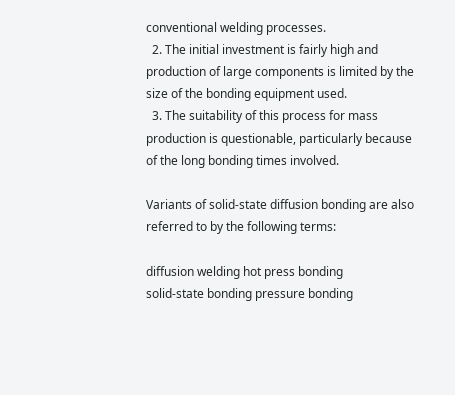conventional welding processes.
  2. The initial investment is fairly high and production of large components is limited by the size of the bonding equipment used.
  3. The suitability of this process for mass production is questionable, particularly because of the long bonding times involved.

Variants of solid-state diffusion bonding are also referred to by the following terms:

diffusion welding hot press bonding
solid-state bonding pressure bonding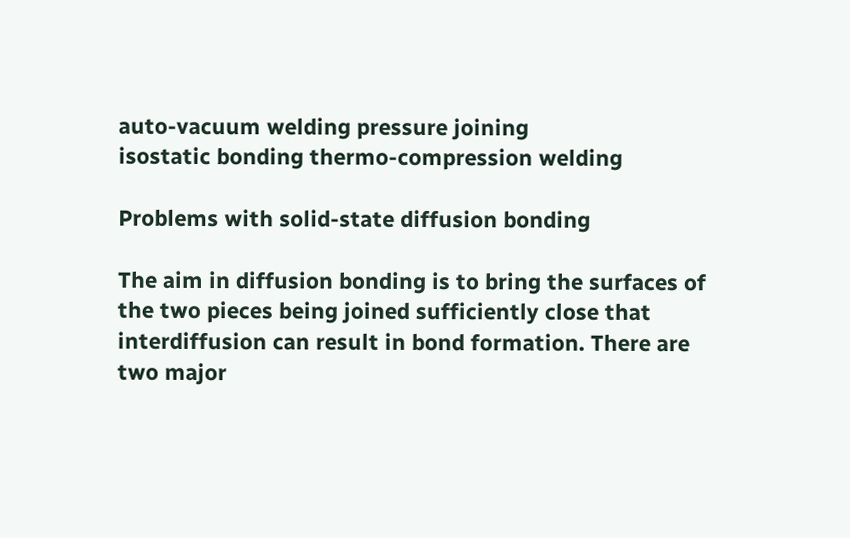auto-vacuum welding pressure joining
isostatic bonding thermo-compression welding

Problems with solid-state diffusion bonding

The aim in diffusion bonding is to bring the surfaces of the two pieces being joined sufficiently close that interdiffusion can result in bond formation. There are two major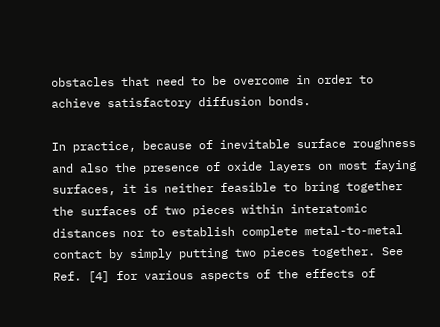obstacles that need to be overcome in order to achieve satisfactory diffusion bonds.

In practice, because of inevitable surface roughness and also the presence of oxide layers on most faying surfaces, it is neither feasible to bring together the surfaces of two pieces within interatomic distances nor to establish complete metal-to-metal contact by simply putting two pieces together. See Ref. [4] for various aspects of the effects of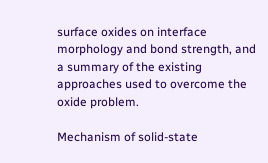surface oxides on interface morphology and bond strength, and a summary of the existing approaches used to overcome the oxide problem.

Mechanism of solid-state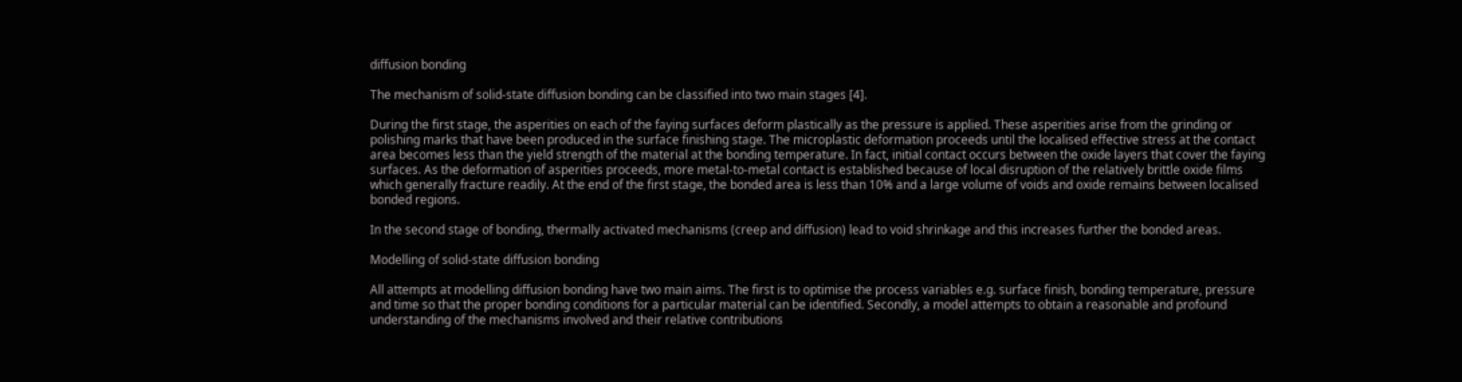diffusion bonding

The mechanism of solid-state diffusion bonding can be classified into two main stages [4].

During the first stage, the asperities on each of the faying surfaces deform plastically as the pressure is applied. These asperities arise from the grinding or polishing marks that have been produced in the surface finishing stage. The microplastic deformation proceeds until the localised effective stress at the contact area becomes less than the yield strength of the material at the bonding temperature. In fact, initial contact occurs between the oxide layers that cover the faying surfaces. As the deformation of asperities proceeds, more metal-to-metal contact is established because of local disruption of the relatively brittle oxide films which generally fracture readily. At the end of the first stage, the bonded area is less than 10% and a large volume of voids and oxide remains between localised bonded regions.

In the second stage of bonding, thermally activated mechanisms (creep and diffusion) lead to void shrinkage and this increases further the bonded areas.

Modelling of solid-state diffusion bonding

All attempts at modelling diffusion bonding have two main aims. The first is to optimise the process variables e.g. surface finish, bonding temperature, pressure and time so that the proper bonding conditions for a particular material can be identified. Secondly, a model attempts to obtain a reasonable and profound understanding of the mechanisms involved and their relative contributions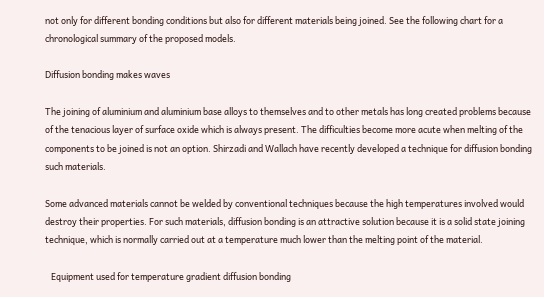not only for different bonding conditions but also for different materials being joined. See the following chart for a chronological summary of the proposed models.

Diffusion bonding makes waves

The joining of aluminium and aluminium base alloys to themselves and to other metals has long created problems because of the tenacious layer of surface oxide which is always present. The difficulties become more acute when melting of the components to be joined is not an option. Shirzadi and Wallach have recently developed a technique for diffusion bonding such materials.

Some advanced materials cannot be welded by conventional techniques because the high temperatures involved would destroy their properties. For such materials, diffusion bonding is an attractive solution because it is a solid state joining technique, which is normally carried out at a temperature much lower than the melting point of the material.

   Equipment used for temperature gradient diffusion bonding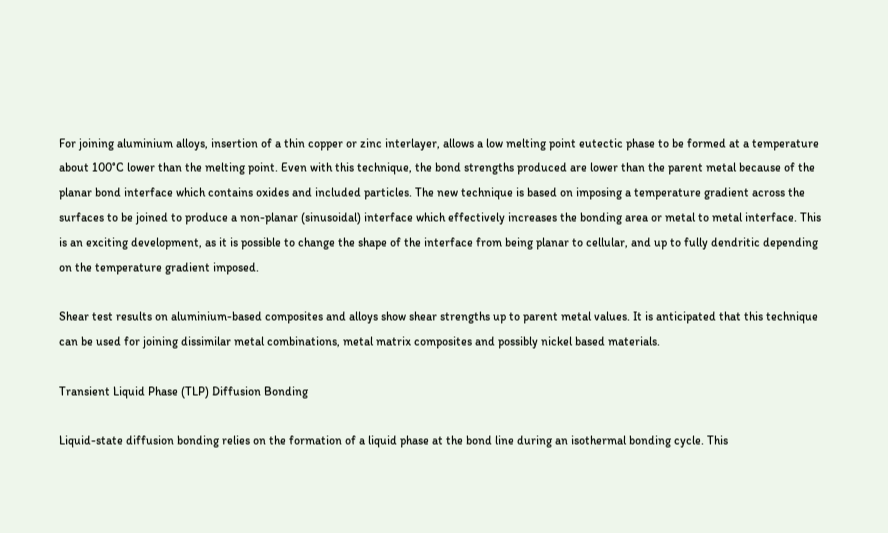For joining aluminium alloys, insertion of a thin copper or zinc interlayer, allows a low melting point eutectic phase to be formed at a temperature about 100°C lower than the melting point. Even with this technique, the bond strengths produced are lower than the parent metal because of the planar bond interface which contains oxides and included particles. The new technique is based on imposing a temperature gradient across the surfaces to be joined to produce a non-planar (sinusoidal) interface which effectively increases the bonding area or metal to metal interface. This is an exciting development, as it is possible to change the shape of the interface from being planar to cellular, and up to fully dendritic depending on the temperature gradient imposed.

Shear test results on aluminium-based composites and alloys show shear strengths up to parent metal values. It is anticipated that this technique can be used for joining dissimilar metal combinations, metal matrix composites and possibly nickel based materials.

Transient Liquid Phase (TLP) Diffusion Bonding

Liquid-state diffusion bonding relies on the formation of a liquid phase at the bond line during an isothermal bonding cycle. This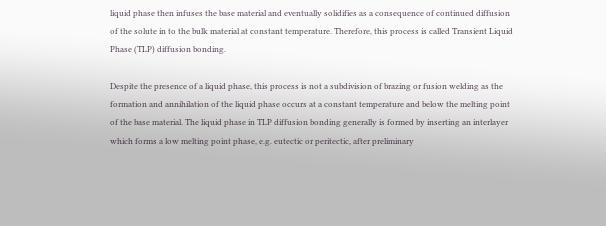liquid phase then infuses the base material and eventually solidifies as a consequence of continued diffusion of the solute in to the bulk material at constant temperature. Therefore, this process is called Transient Liquid Phase (TLP) diffusion bonding.

Despite the presence of a liquid phase, this process is not a subdivision of brazing or fusion welding as the formation and annihilation of the liquid phase occurs at a constant temperature and below the melting point of the base material. The liquid phase in TLP diffusion bonding generally is formed by inserting an interlayer which forms a low melting point phase, e.g. eutectic or peritectic, after preliminary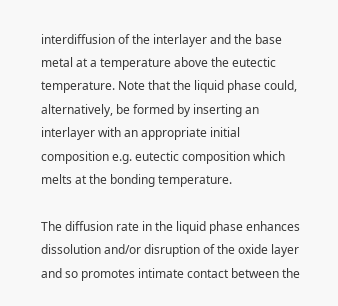interdiffusion of the interlayer and the base metal at a temperature above the eutectic temperature. Note that the liquid phase could, alternatively, be formed by inserting an interlayer with an appropriate initial composition e.g. eutectic composition which melts at the bonding temperature.

The diffusion rate in the liquid phase enhances dissolution and/or disruption of the oxide layer and so promotes intimate contact between the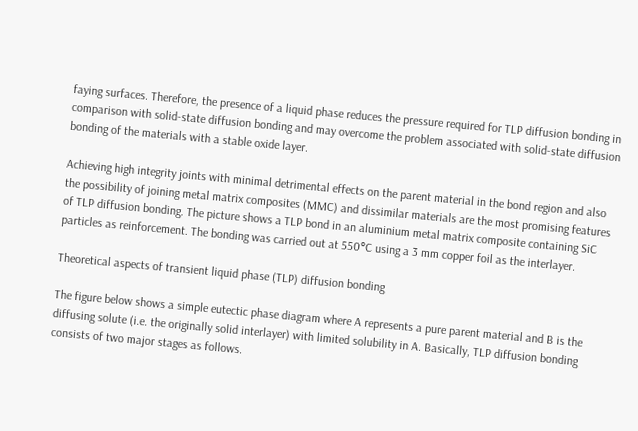faying surfaces. Therefore, the presence of a liquid phase reduces the pressure required for TLP diffusion bonding in comparison with solid-state diffusion bonding and may overcome the problem associated with solid-state diffusion bonding of the materials with a stable oxide layer.

Achieving high integrity joints with minimal detrimental effects on the parent material in the bond region and also the possibility of joining metal matrix composites (MMC) and dissimilar materials are the most promising features of TLP diffusion bonding. The picture shows a TLP bond in an aluminium metal matrix composite containing SiC particles as reinforcement. The bonding was carried out at 550°C using a 3 mm copper foil as the interlayer.

Theoretical aspects of transient liquid phase (TLP) diffusion bonding

The figure below shows a simple eutectic phase diagram where A represents a pure parent material and B is the diffusing solute (i.e. the originally solid interlayer) with limited solubility in A. Basically, TLP diffusion bonding consists of two major stages as follows.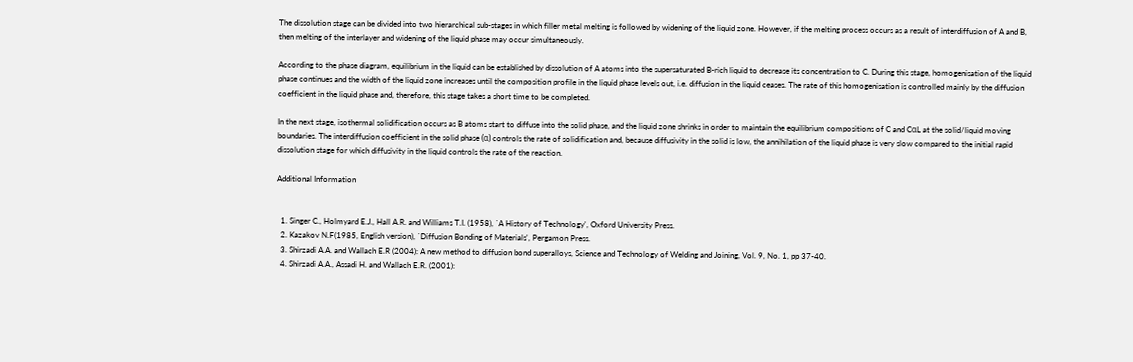The dissolution stage can be divided into two hierarchical sub-stages in which filler metal melting is followed by widening of the liquid zone. However, if the melting process occurs as a result of interdiffusion of A and B, then melting of the interlayer and widening of the liquid phase may occur simultaneously.

According to the phase diagram, equilibrium in the liquid can be established by dissolution of A atoms into the supersaturated B-rich liquid to decrease its concentration to C. During this stage, homogenisation of the liquid phase continues and the width of the liquid zone increases until the composition profile in the liquid phase levels out, i.e. diffusion in the liquid ceases. The rate of this homogenisation is controlled mainly by the diffusion coefficient in the liquid phase and, therefore, this stage takes a short time to be completed.

In the next stage, isothermal solidification occurs as B atoms start to diffuse into the solid phase, and the liquid zone shrinks in order to maintain the equilibrium compositions of C and CαL at the solid/liquid moving boundaries. The interdiffusion coefficient in the solid phase (α) controls the rate of solidification and, because diffusivity in the solid is low, the annihilation of the liquid phase is very slow compared to the initial rapid dissolution stage for which diffusivity in the liquid controls the rate of the reaction.

Additional Information


  1. Singer C., Holmyard E.J., Hall A.R. and Williams T.I. (1958), `A History of Technology', Oxford University Press.
  2. Kazakov N.F(1985, English version), `Diffusion Bonding of Materials', Pergamon Press.
  3. Shirzadi A.A. and Wallach E.R (2004): A new method to diffusion bond superalloys, Science and Technology of Welding and Joining, Vol. 9, No. 1, pp 37-40.
  4. Shirzadi A.A., Assadi H. and Wallach E.R. (2001):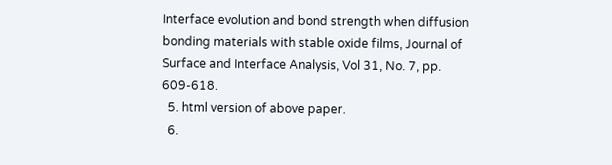Interface evolution and bond strength when diffusion bonding materials with stable oxide films, Journal of Surface and Interface Analysis, Vol 31, No. 7, pp. 609-618.
  5. html version of above paper.
  6.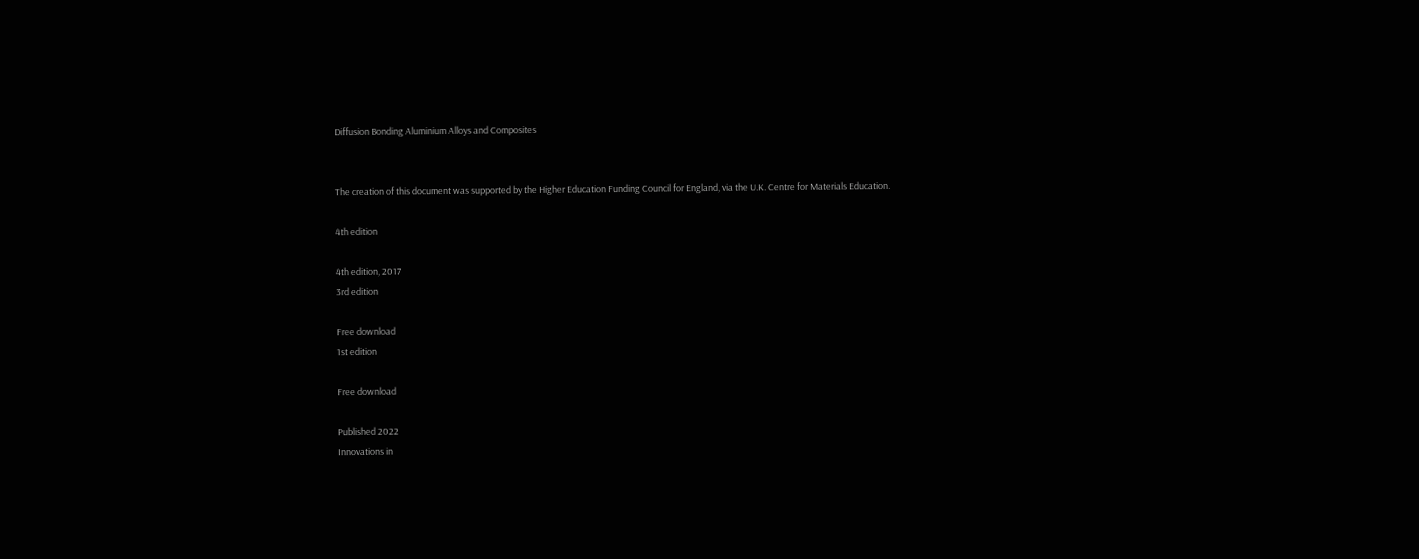Diffusion Bonding Aluminium Alloys and Composites


The creation of this document was supported by the Higher Education Funding Council for England, via the U.K. Centre for Materials Education.

4th edition

4th edition, 2017
3rd edition

Free download
1st edition

Free download

Published 2022
Innovations in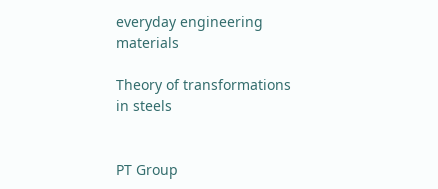everyday engineering materials

Theory of transformations in steels


PT Group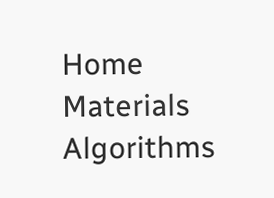Home Materials Algorithms